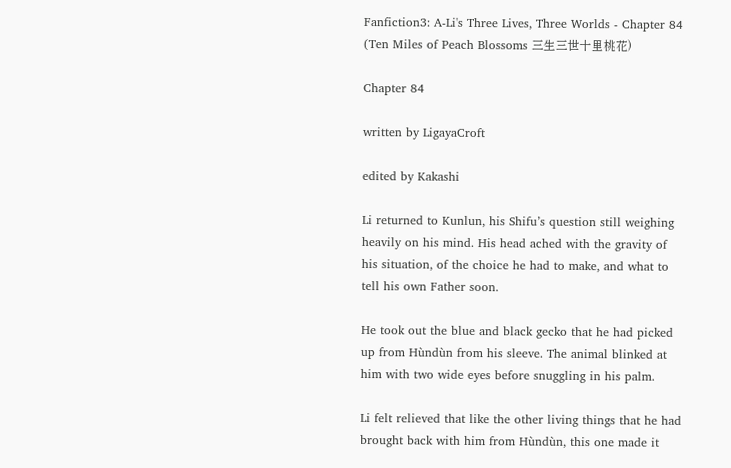Fanfiction3: A-Li's Three Lives, Three Worlds - Chapter 84 (Ten Miles of Peach Blossoms 三生三世十里桃花)

Chapter 84

written by LigayaCroft

edited by Kakashi

Li returned to Kunlun, his Shifu’s question still weighing heavily on his mind. His head ached with the gravity of his situation, of the choice he had to make, and what to tell his own Father soon.

He took out the blue and black gecko that he had picked up from Hùndùn from his sleeve. The animal blinked at him with two wide eyes before snuggling in his palm.

Li felt relieved that like the other living things that he had brought back with him from Hùndùn, this one made it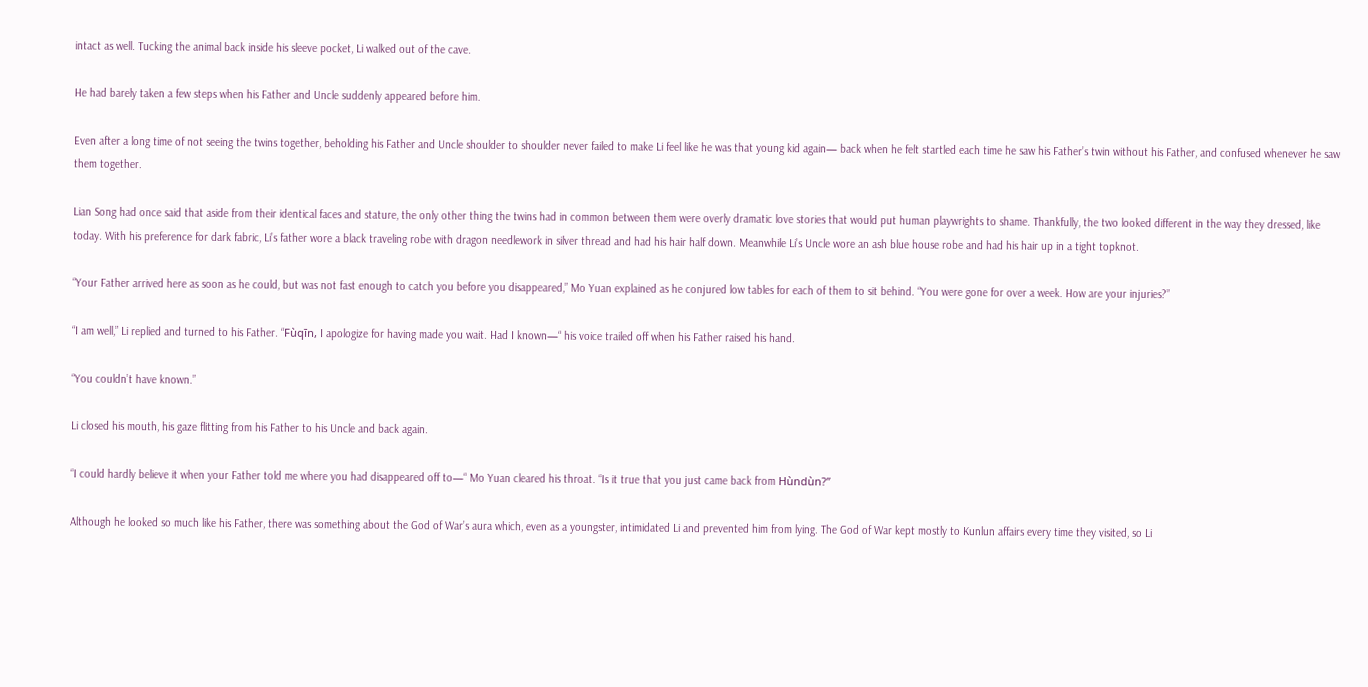intact as well. Tucking the animal back inside his sleeve pocket, Li walked out of the cave.

He had barely taken a few steps when his Father and Uncle suddenly appeared before him.

Even after a long time of not seeing the twins together, beholding his Father and Uncle shoulder to shoulder never failed to make Li feel like he was that young kid again— back when he felt startled each time he saw his Father’s twin without his Father, and confused whenever he saw them together.

Lian Song had once said that aside from their identical faces and stature, the only other thing the twins had in common between them were overly dramatic love stories that would put human playwrights to shame. Thankfully, the two looked different in the way they dressed, like today. With his preference for dark fabric, Li’s father wore a black traveling robe with dragon needlework in silver thread and had his hair half down. Meanwhile Li’s Uncle wore an ash blue house robe and had his hair up in a tight topknot.

“Your Father arrived here as soon as he could, but was not fast enough to catch you before you disappeared,” Mo Yuan explained as he conjured low tables for each of them to sit behind. “You were gone for over a week. How are your injuries?”

“I am well,” Li replied and turned to his Father. “Fùqīn, I apologize for having made you wait. Had I known—“ his voice trailed off when his Father raised his hand.

“You couldn’t have known.”

Li closed his mouth, his gaze flitting from his Father to his Uncle and back again.

“I could hardly believe it when your Father told me where you had disappeared off to—“ Mo Yuan cleared his throat. “Is it true that you just came back from Hùndùn?”

Although he looked so much like his Father, there was something about the God of War’s aura which, even as a youngster, intimidated Li and prevented him from lying. The God of War kept mostly to Kunlun affairs every time they visited, so Li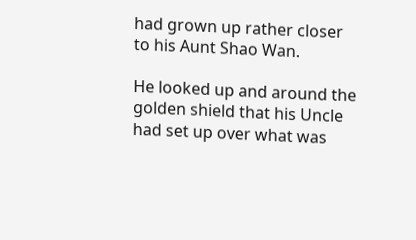had grown up rather closer to his Aunt Shao Wan.

He looked up and around the golden shield that his Uncle had set up over what was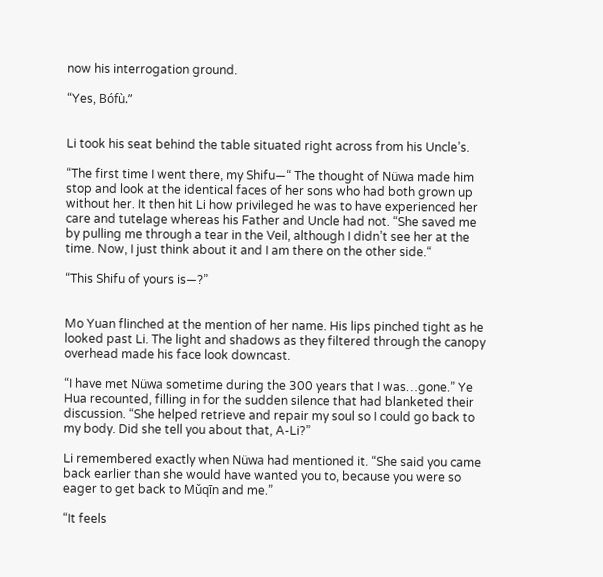now his interrogation ground.

“Yes, Bófù.”


Li took his seat behind the table situated right across from his Uncle’s.

“The first time I went there, my Shifu—“ The thought of Nüwa made him stop and look at the identical faces of her sons who had both grown up without her. It then hit Li how privileged he was to have experienced her care and tutelage whereas his Father and Uncle had not. “She saved me by pulling me through a tear in the Veil, although I didn’t see her at the time. Now, I just think about it and I am there on the other side.“

“This Shifu of yours is—?”


Mo Yuan flinched at the mention of her name. His lips pinched tight as he looked past Li. The light and shadows as they filtered through the canopy overhead made his face look downcast.

“I have met Nüwa sometime during the 300 years that I was…gone.” Ye Hua recounted, filling in for the sudden silence that had blanketed their discussion. “She helped retrieve and repair my soul so I could go back to my body. Did she tell you about that, A-Li?”

Li remembered exactly when Nüwa had mentioned it. “She said you came back earlier than she would have wanted you to, because you were so eager to get back to Mǔqīn and me.”

“It feels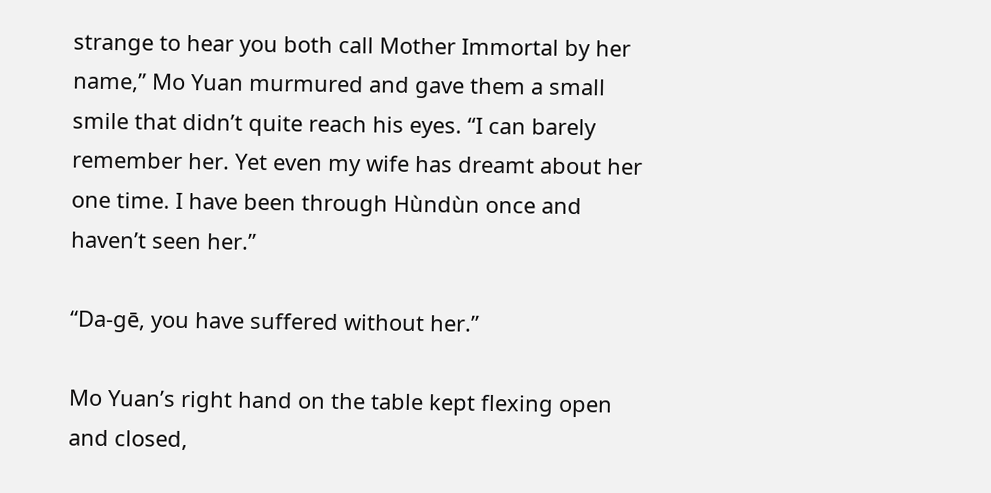strange to hear you both call Mother Immortal by her name,” Mo Yuan murmured and gave them a small smile that didn’t quite reach his eyes. “I can barely remember her. Yet even my wife has dreamt about her one time. I have been through Hùndùn once and haven’t seen her.”

“Da-gē, you have suffered without her.”

Mo Yuan’s right hand on the table kept flexing open and closed,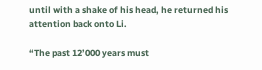until with a shake of his head, he returned his attention back onto Li.

“The past 12’000 years must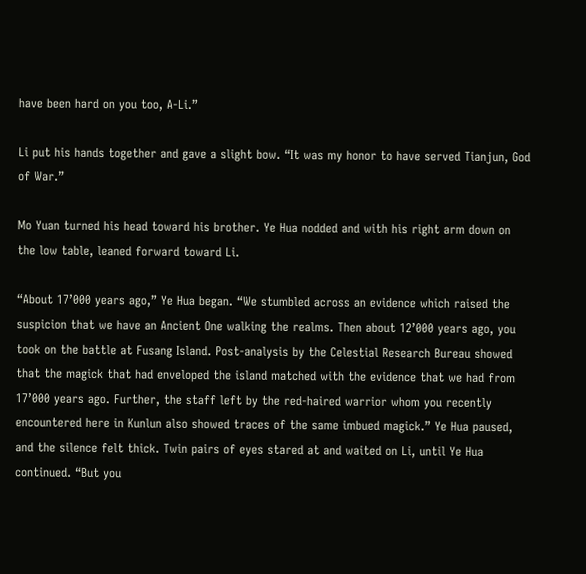have been hard on you too, A-Li.”

Li put his hands together and gave a slight bow. “It was my honor to have served Tianjun, God of War.”

Mo Yuan turned his head toward his brother. Ye Hua nodded and with his right arm down on the low table, leaned forward toward Li.

“About 17’000 years ago,” Ye Hua began. “We stumbled across an evidence which raised the suspicion that we have an Ancient One walking the realms. Then about 12’000 years ago, you took on the battle at Fusang Island. Post-analysis by the Celestial Research Bureau showed that the magick that had enveloped the island matched with the evidence that we had from 17’000 years ago. Further, the staff left by the red-haired warrior whom you recently encountered here in Kunlun also showed traces of the same imbued magick.” Ye Hua paused, and the silence felt thick. Twin pairs of eyes stared at and waited on Li, until Ye Hua continued. “But you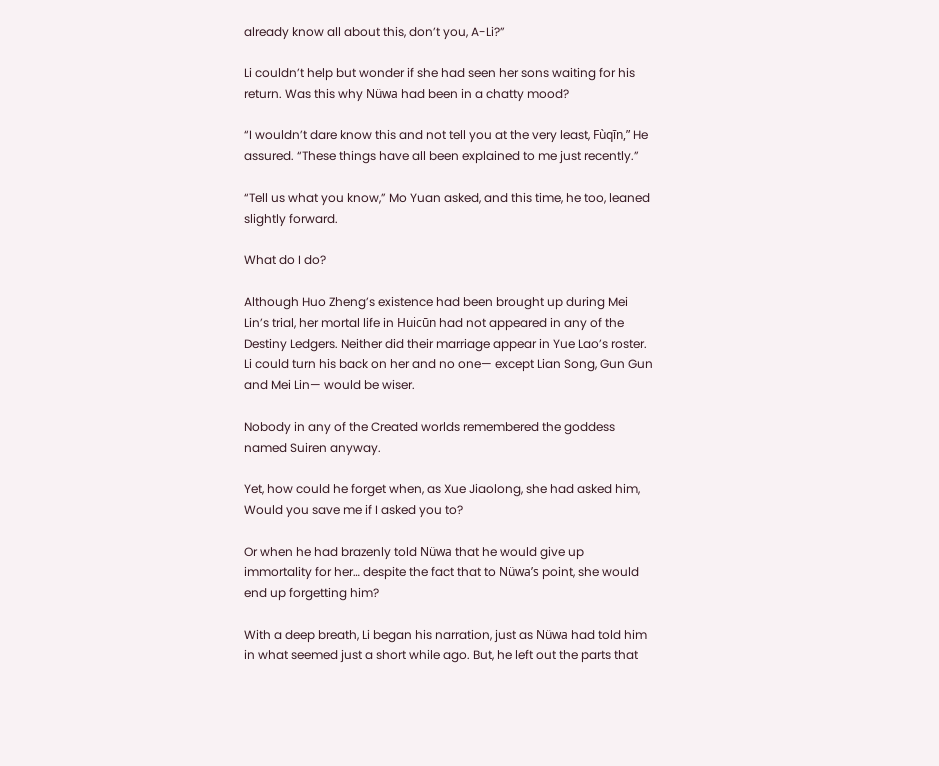already know all about this, don’t you, A-Li?”

Li couldn’t help but wonder if she had seen her sons waiting for his return. Was this why Nüwa had been in a chatty mood?

“I wouldn’t dare know this and not tell you at the very least, Fùqīn,” He assured. “These things have all been explained to me just recently.”

“Tell us what you know,” Mo Yuan asked, and this time, he too, leaned slightly forward.

What do I do?

Although Huo Zheng’s existence had been brought up during Mei Lin’s trial, her mortal life in Huicūn had not appeared in any of the Destiny Ledgers. Neither did their marriage appear in Yue Lao’s roster. Li could turn his back on her and no one— except Lian Song, Gun Gun and Mei Lin— would be wiser.

Nobody in any of the Created worlds remembered the goddess named Suiren anyway.

Yet, how could he forget when, as Xue Jiaolong, she had asked him, Would you save me if I asked you to?

Or when he had brazenly told Nüwa that he would give up immortality for her… despite the fact that to Nüwa’s point, she would end up forgetting him?

With a deep breath, Li began his narration, just as Nüwa had told him in what seemed just a short while ago. But, he left out the parts that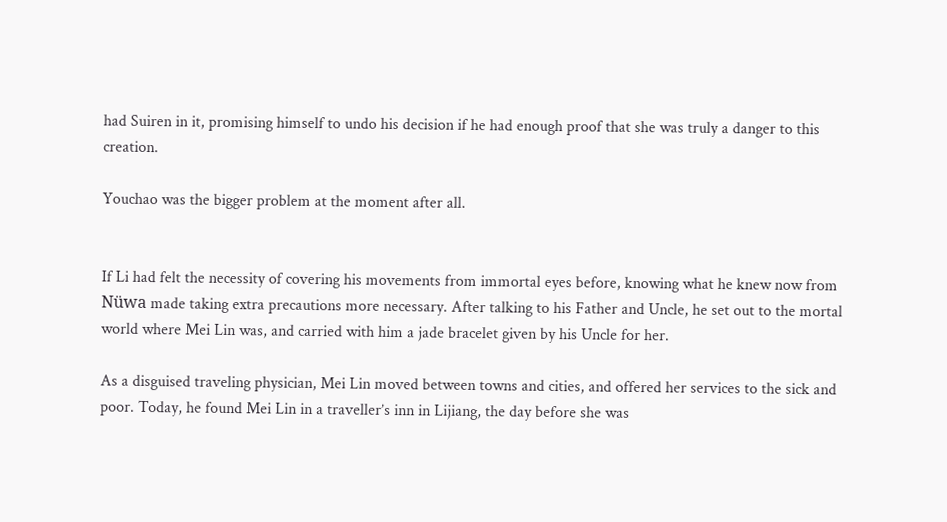had Suiren in it, promising himself to undo his decision if he had enough proof that she was truly a danger to this creation.

Youchao was the bigger problem at the moment after all.


If Li had felt the necessity of covering his movements from immortal eyes before, knowing what he knew now from Nüwa made taking extra precautions more necessary. After talking to his Father and Uncle, he set out to the mortal world where Mei Lin was, and carried with him a jade bracelet given by his Uncle for her.

As a disguised traveling physician, Mei Lin moved between towns and cities, and offered her services to the sick and poor. Today, he found Mei Lin in a traveller’s inn in Lijiang, the day before she was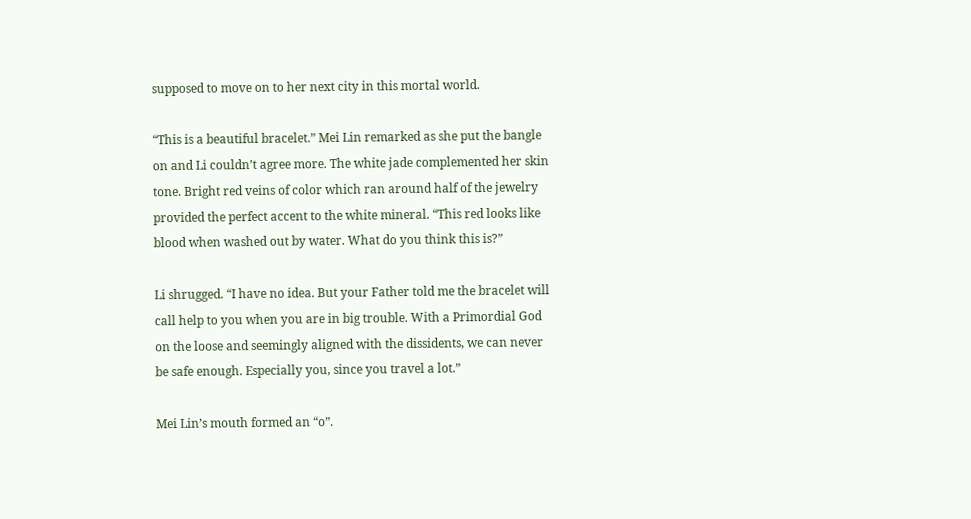supposed to move on to her next city in this mortal world.

“This is a beautiful bracelet.” Mei Lin remarked as she put the bangle on and Li couldn’t agree more. The white jade complemented her skin tone. Bright red veins of color which ran around half of the jewelry provided the perfect accent to the white mineral. “This red looks like blood when washed out by water. What do you think this is?”

Li shrugged. “I have no idea. But your Father told me the bracelet will call help to you when you are in big trouble. With a Primordial God on the loose and seemingly aligned with the dissidents, we can never be safe enough. Especially you, since you travel a lot.”

Mei Lin’s mouth formed an “o”.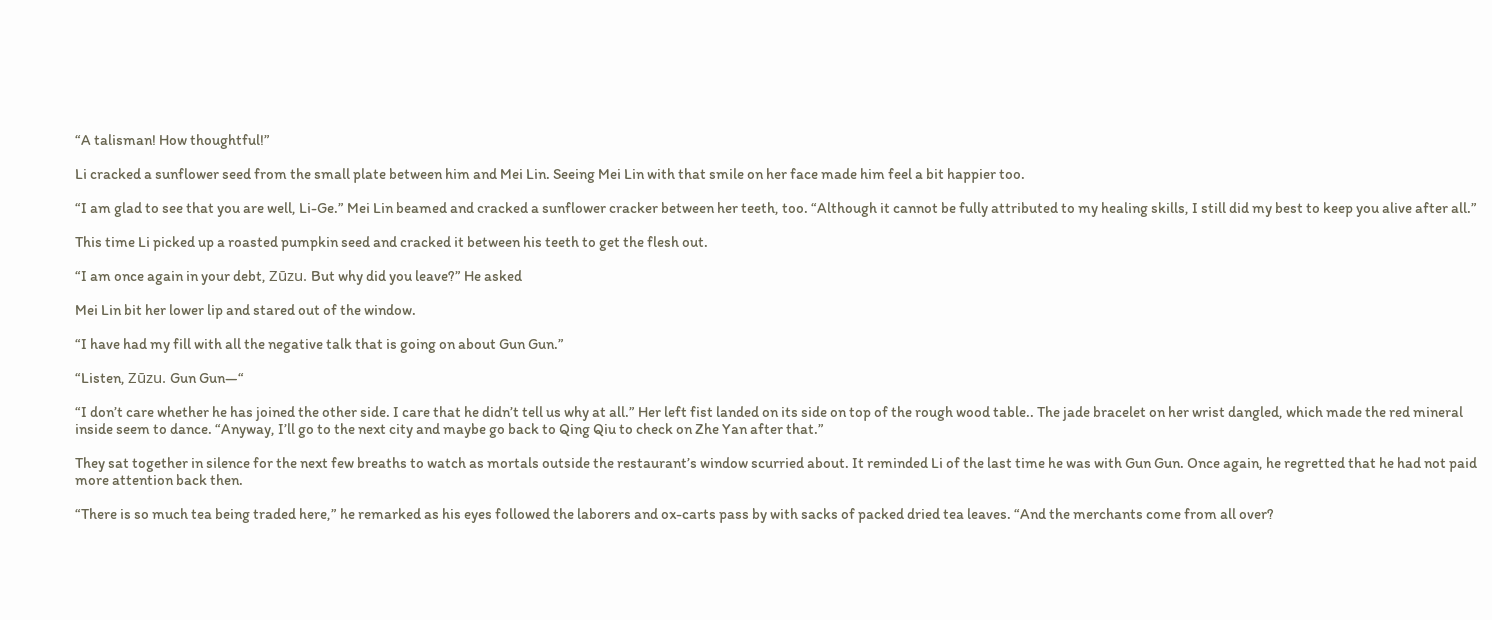“A talisman! How thoughtful!”

Li cracked a sunflower seed from the small plate between him and Mei Lin. Seeing Mei Lin with that smile on her face made him feel a bit happier too.

“I am glad to see that you are well, Li-Ge.” Mei Lin beamed and cracked a sunflower cracker between her teeth, too. “Although it cannot be fully attributed to my healing skills, I still did my best to keep you alive after all.”

This time Li picked up a roasted pumpkin seed and cracked it between his teeth to get the flesh out.

“I am once again in your debt, Zūzu. But why did you leave?” He asked

Mei Lin bit her lower lip and stared out of the window.

“I have had my fill with all the negative talk that is going on about Gun Gun.”

“Listen, Zūzu. Gun Gun—“

“I don’t care whether he has joined the other side. I care that he didn’t tell us why at all.” Her left fist landed on its side on top of the rough wood table.. The jade bracelet on her wrist dangled, which made the red mineral inside seem to dance. “Anyway, I’ll go to the next city and maybe go back to Qing Qiu to check on Zhe Yan after that.”

They sat together in silence for the next few breaths to watch as mortals outside the restaurant’s window scurried about. It reminded Li of the last time he was with Gun Gun. Once again, he regretted that he had not paid more attention back then.

“There is so much tea being traded here,” he remarked as his eyes followed the laborers and ox-carts pass by with sacks of packed dried tea leaves. “And the merchants come from all over?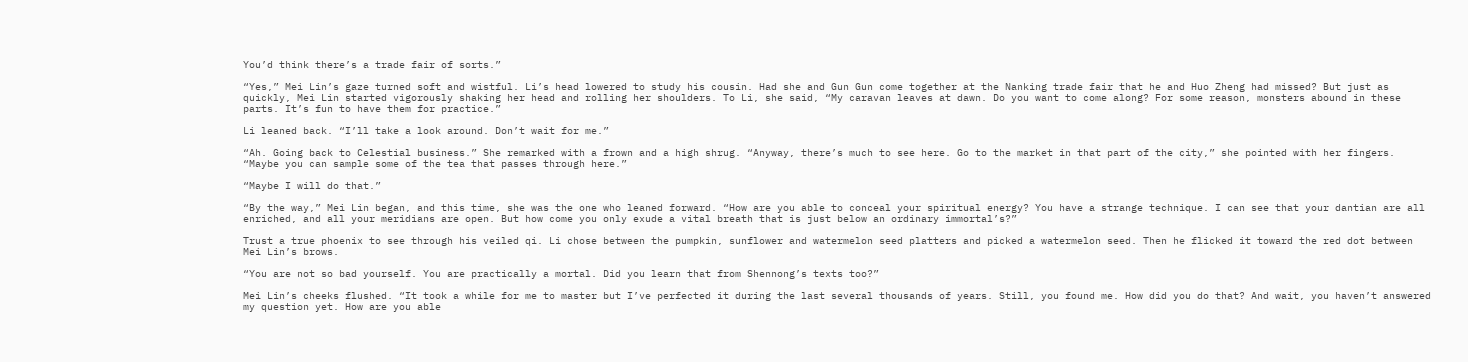You’d think there’s a trade fair of sorts.”

“Yes,” Mei Lin’s gaze turned soft and wistful. Li’s head lowered to study his cousin. Had she and Gun Gun come together at the Nanking trade fair that he and Huo Zheng had missed? But just as quickly, Mei Lin started vigorously shaking her head and rolling her shoulders. To Li, she said, “My caravan leaves at dawn. Do you want to come along? For some reason, monsters abound in these parts. It’s fun to have them for practice.”

Li leaned back. “I’ll take a look around. Don’t wait for me.”

“Ah. Going back to Celestial business.” She remarked with a frown and a high shrug. “Anyway, there’s much to see here. Go to the market in that part of the city,” she pointed with her fingers. “Maybe you can sample some of the tea that passes through here.”

“Maybe I will do that.”

“By the way,” Mei Lin began, and this time, she was the one who leaned forward. “How are you able to conceal your spiritual energy? You have a strange technique. I can see that your dantian are all enriched, and all your meridians are open. But how come you only exude a vital breath that is just below an ordinary immortal’s?”

Trust a true phoenix to see through his veiled qi. Li chose between the pumpkin, sunflower and watermelon seed platters and picked a watermelon seed. Then he flicked it toward the red dot between Mei Lin’s brows.

“You are not so bad yourself. You are practically a mortal. Did you learn that from Shennong’s texts too?”

Mei Lin’s cheeks flushed. “It took a while for me to master but I’ve perfected it during the last several thousands of years. Still, you found me. How did you do that? And wait, you haven’t answered my question yet. How are you able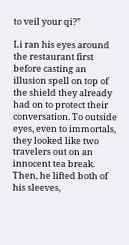to veil your qi?”

Li ran his eyes around the restaurant first before casting an illusion spell on top of the shield they already had on to protect their conversation. To outside eyes, even to immortals, they looked like two travelers out on an innocent tea break. Then, he lifted both of his sleeves,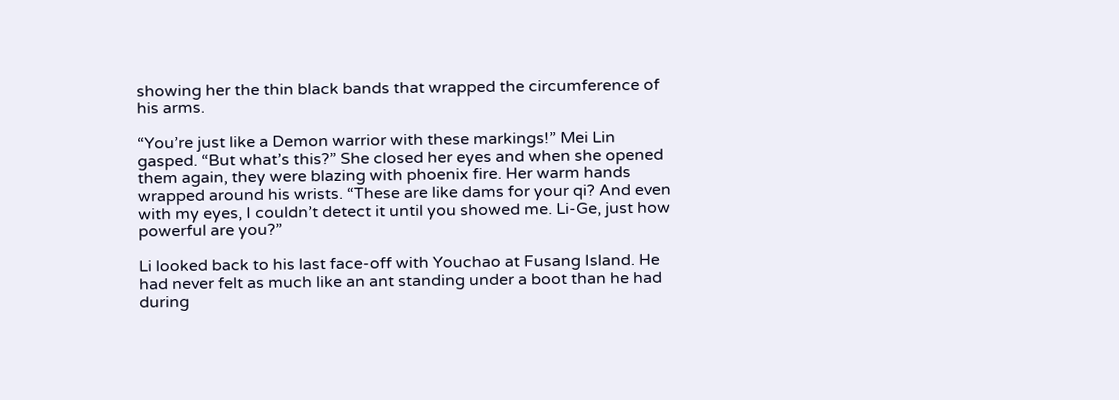showing her the thin black bands that wrapped the circumference of his arms.

“You’re just like a Demon warrior with these markings!” Mei Lin gasped. “But what’s this?” She closed her eyes and when she opened them again, they were blazing with phoenix fire. Her warm hands wrapped around his wrists. “These are like dams for your qi? And even with my eyes, I couldn’t detect it until you showed me. Li-Ge, just how powerful are you?”

Li looked back to his last face-off with Youchao at Fusang Island. He had never felt as much like an ant standing under a boot than he had during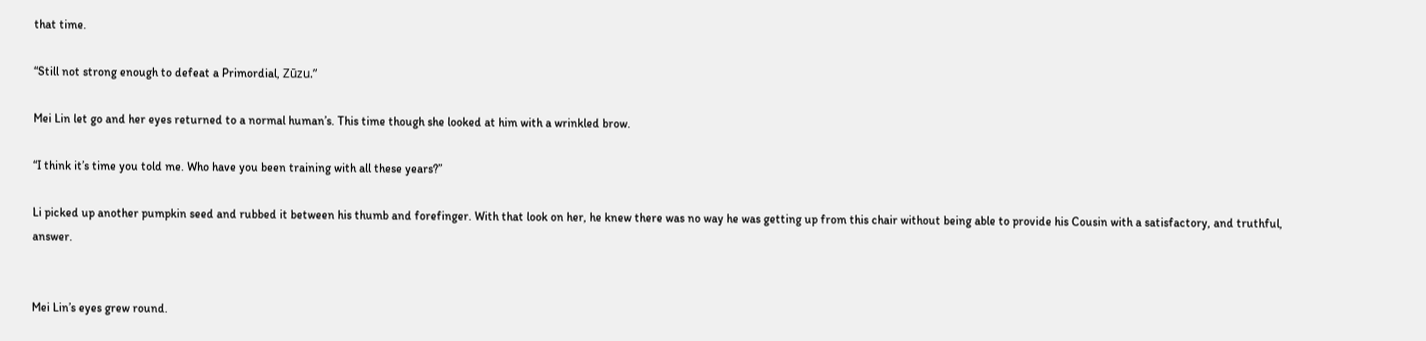that time.

“Still not strong enough to defeat a Primordial, Zūzu.”

Mei Lin let go and her eyes returned to a normal human’s. This time though she looked at him with a wrinkled brow.

“I think it’s time you told me. Who have you been training with all these years?”

Li picked up another pumpkin seed and rubbed it between his thumb and forefinger. With that look on her, he knew there was no way he was getting up from this chair without being able to provide his Cousin with a satisfactory, and truthful, answer.


Mei Lin’s eyes grew round.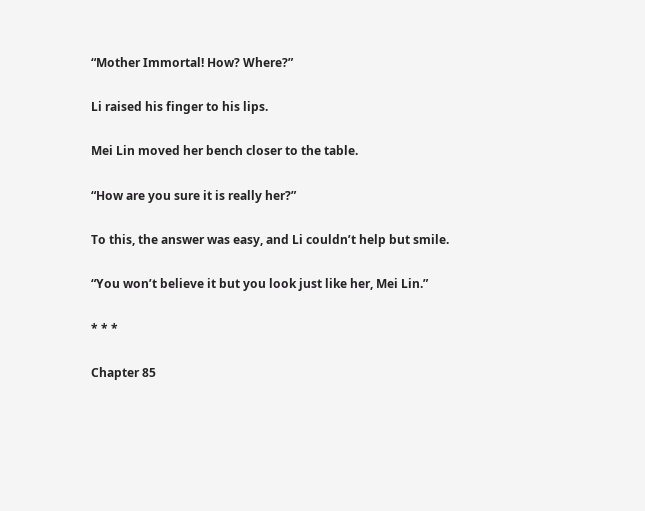“Mother Immortal! How? Where?”

Li raised his finger to his lips.

Mei Lin moved her bench closer to the table.

“How are you sure it is really her?”

To this, the answer was easy, and Li couldn’t help but smile.

“You won’t believe it but you look just like her, Mei Lin.”

* * *

Chapter 85